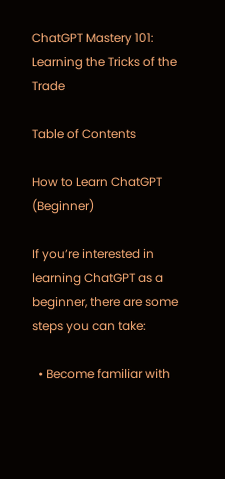ChatGPT Mastery 101: Learning the Tricks of the Trade

Table of Contents

How to Learn ChatGPT (Beginner)

If you’re interested in learning ChatGPT as a beginner, there are some steps you can take:

  • Become familiar with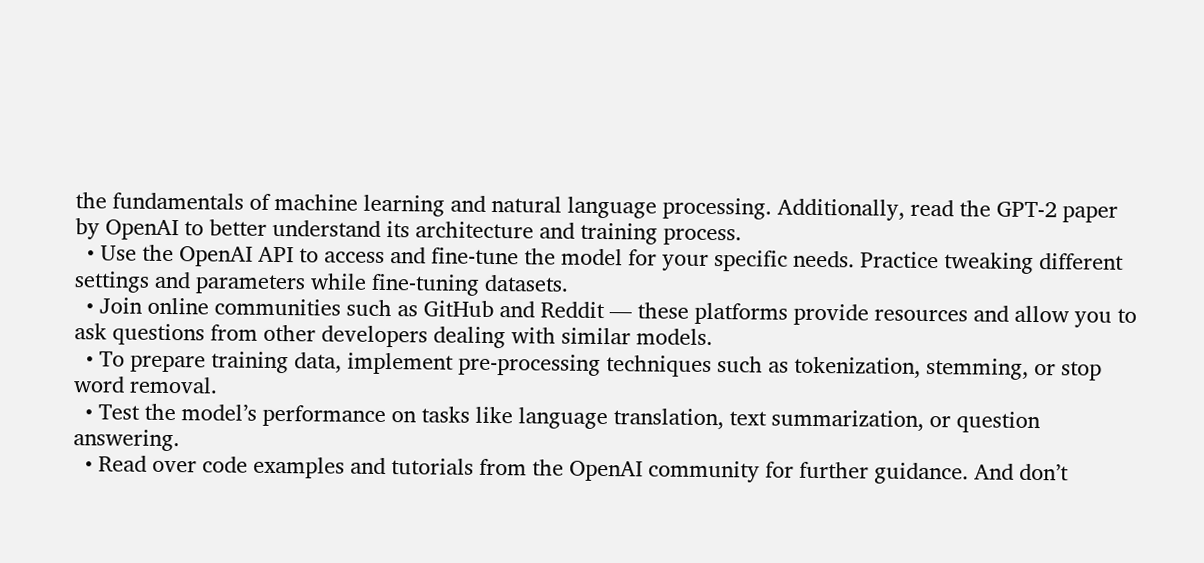the fundamentals of machine learning and natural language processing. Additionally, read the GPT-2 paper by OpenAI to better understand its architecture and training process.
  • Use the OpenAI API to access and fine-tune the model for your specific needs. Practice tweaking different settings and parameters while fine-tuning datasets.
  • Join online communities such as GitHub and Reddit — these platforms provide resources and allow you to ask questions from other developers dealing with similar models.
  • To prepare training data, implement pre-processing techniques such as tokenization, stemming, or stop word removal.
  • Test the model’s performance on tasks like language translation, text summarization, or question answering.
  • Read over code examples and tutorials from the OpenAI community for further guidance. And don’t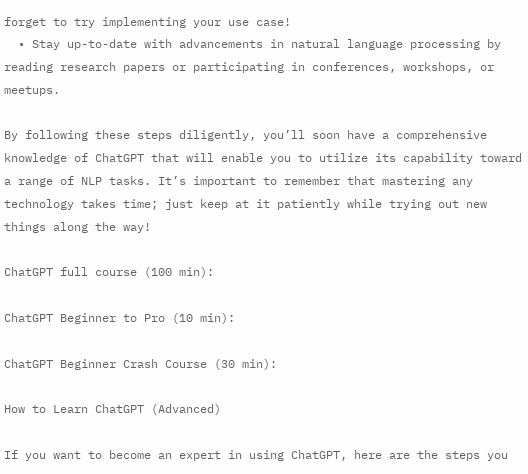forget to try implementing your use case!
  • Stay up-to-date with advancements in natural language processing by reading research papers or participating in conferences, workshops, or meetups.

By following these steps diligently, you’ll soon have a comprehensive knowledge of ChatGPT that will enable you to utilize its capability toward a range of NLP tasks. It’s important to remember that mastering any technology takes time; just keep at it patiently while trying out new things along the way!

ChatGPT full course (100 min):

ChatGPT Beginner to Pro (10 min):

ChatGPT Beginner Crash Course (30 min):

How to Learn ChatGPT (Advanced)

If you want to become an expert in using ChatGPT, here are the steps you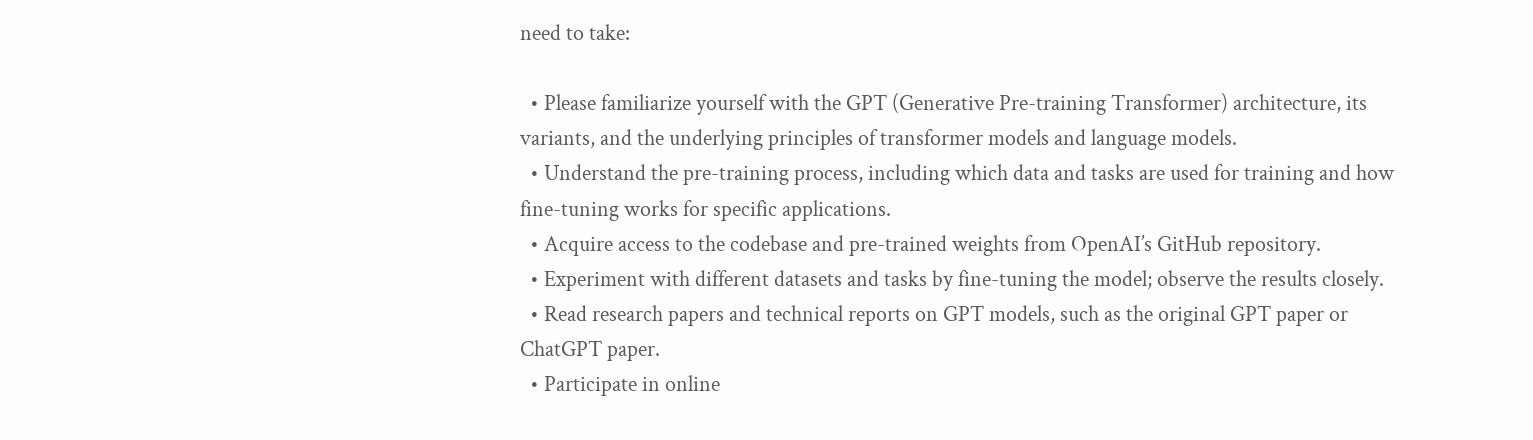need to take:

  • Please familiarize yourself with the GPT (Generative Pre-training Transformer) architecture, its variants, and the underlying principles of transformer models and language models.
  • Understand the pre-training process, including which data and tasks are used for training and how fine-tuning works for specific applications.
  • Acquire access to the codebase and pre-trained weights from OpenAI’s GitHub repository.
  • Experiment with different datasets and tasks by fine-tuning the model; observe the results closely.
  • Read research papers and technical reports on GPT models, such as the original GPT paper or ChatGPT paper.
  • Participate in online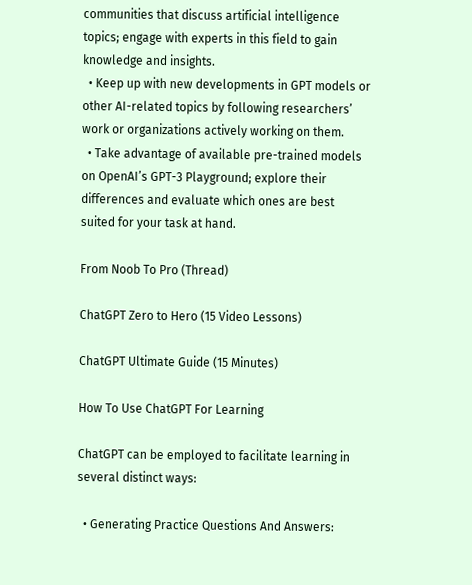communities that discuss artificial intelligence topics; engage with experts in this field to gain knowledge and insights.
  • Keep up with new developments in GPT models or other AI-related topics by following researchers’ work or organizations actively working on them.
  • Take advantage of available pre-trained models on OpenAI’s GPT-3 Playground; explore their differences and evaluate which ones are best suited for your task at hand.

From Noob To Pro (Thread)

ChatGPT Zero to Hero (15 Video Lessons)

ChatGPT Ultimate Guide (15 Minutes)

How To Use ChatGPT For Learning

ChatGPT can be employed to facilitate learning in several distinct ways:

  • Generating Practice Questions And Answers: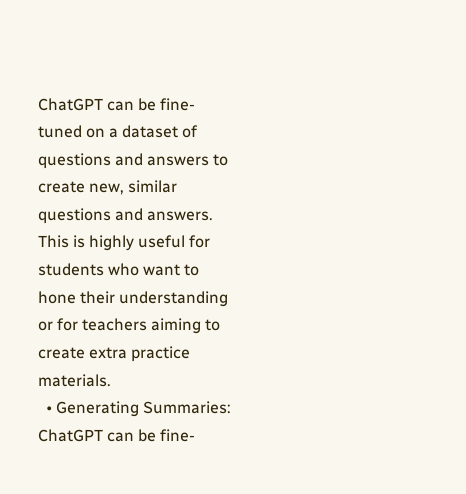ChatGPT can be fine-tuned on a dataset of questions and answers to create new, similar questions and answers. This is highly useful for students who want to hone their understanding or for teachers aiming to create extra practice materials.
  • Generating Summaries: ChatGPT can be fine-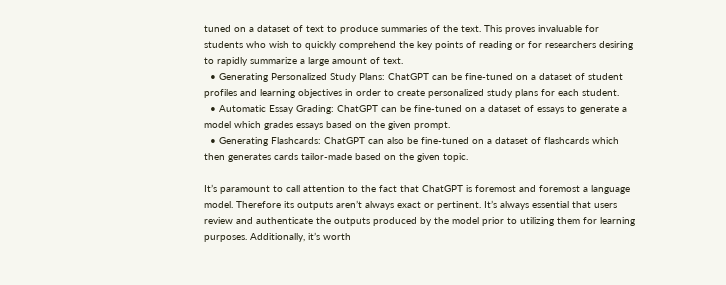tuned on a dataset of text to produce summaries of the text. This proves invaluable for students who wish to quickly comprehend the key points of reading or for researchers desiring to rapidly summarize a large amount of text.
  • Generating Personalized Study Plans: ChatGPT can be fine-tuned on a dataset of student profiles and learning objectives in order to create personalized study plans for each student.
  • Automatic Essay Grading: ChatGPT can be fine-tuned on a dataset of essays to generate a model which grades essays based on the given prompt.
  • Generating Flashcards: ChatGPT can also be fine-tuned on a dataset of flashcards which then generates cards tailor-made based on the given topic.

It’s paramount to call attention to the fact that ChatGPT is foremost and foremost a language model. Therefore its outputs aren’t always exact or pertinent. It’s always essential that users review and authenticate the outputs produced by the model prior to utilizing them for learning purposes. Additionally, it’s worth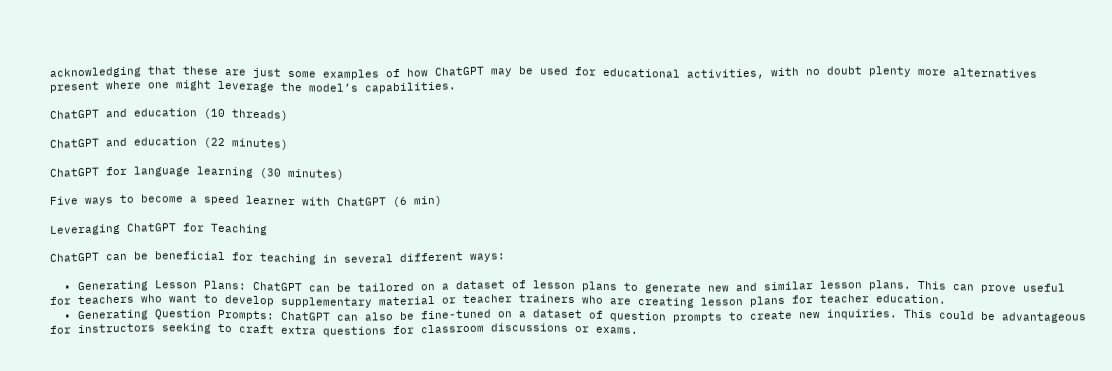acknowledging that these are just some examples of how ChatGPT may be used for educational activities, with no doubt plenty more alternatives present where one might leverage the model’s capabilities.

ChatGPT and education (10 threads)

ChatGPT and education (22 minutes)

ChatGPT for language learning (30 minutes)

Five ways to become a speed learner with ChatGPT (6 min)

Leveraging ChatGPT for Teaching

ChatGPT can be beneficial for teaching in several different ways:

  • Generating Lesson Plans: ChatGPT can be tailored on a dataset of lesson plans to generate new and similar lesson plans. This can prove useful for teachers who want to develop supplementary material or teacher trainers who are creating lesson plans for teacher education.
  • Generating Question Prompts: ChatGPT can also be fine-tuned on a dataset of question prompts to create new inquiries. This could be advantageous for instructors seeking to craft extra questions for classroom discussions or exams.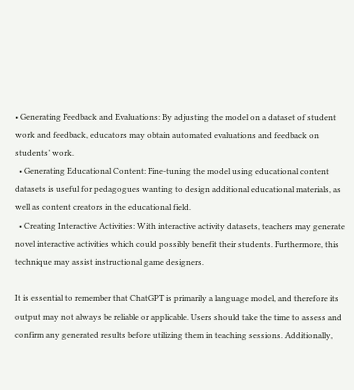• Generating Feedback and Evaluations: By adjusting the model on a dataset of student work and feedback, educators may obtain automated evaluations and feedback on students’ work.
  • Generating Educational Content: Fine-tuning the model using educational content datasets is useful for pedagogues wanting to design additional educational materials, as well as content creators in the educational field.
  • Creating Interactive Activities: With interactive activity datasets, teachers may generate novel interactive activities which could possibly benefit their students. Furthermore, this technique may assist instructional game designers.

It is essential to remember that ChatGPT is primarily a language model, and therefore its output may not always be reliable or applicable. Users should take the time to assess and confirm any generated results before utilizing them in teaching sessions. Additionally,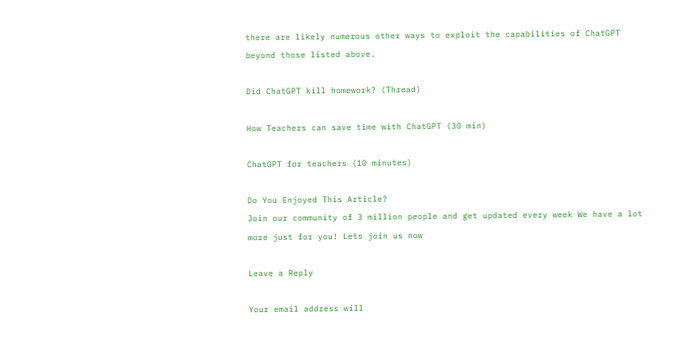there are likely numerous other ways to exploit the capabilities of ChatGPT beyond those listed above.

Did ChatGPT kill homework? (Thread)

How Teachers can save time with ChatGPT (30 min)

ChatGPT for teachers (10 minutes)

Do You Enjoyed This Article?
Join our community of 3 million people and get updated every week We have a lot more just for you! Lets join us now

Leave a Reply

Your email address will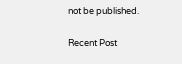not be published.

Recent Post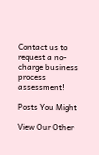Contact us to request a no-charge business process assessment!

Posts You Might

View Our Other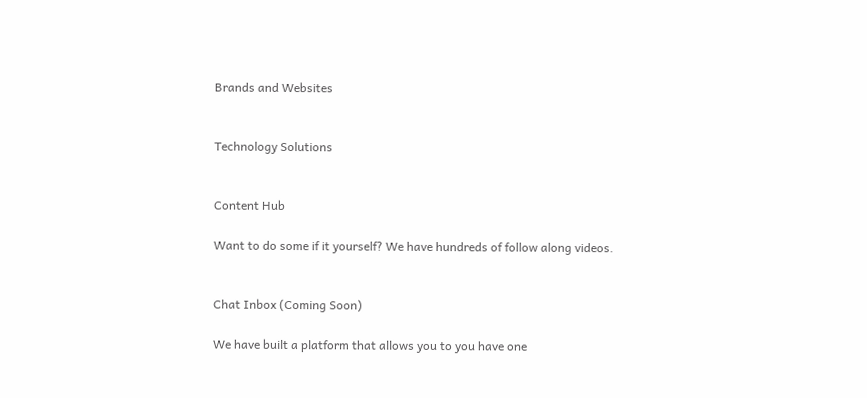Brands and Websites


Technology Solutions


Content Hub

Want to do some if it yourself? We have hundreds of follow along videos.


Chat Inbox (Coming Soon)

We have built a platform that allows you to you have one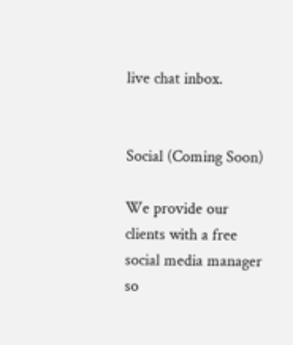live chat inbox.


Social (Coming Soon)

We provide our clients with a free social media manager so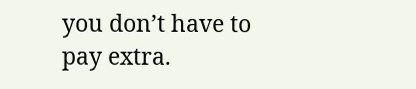you don’t have to pay extra.